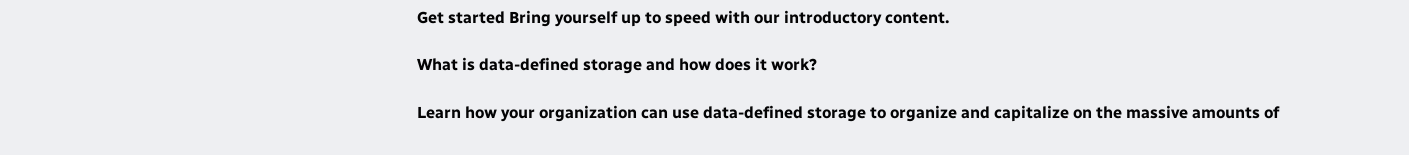Get started Bring yourself up to speed with our introductory content.

What is data-defined storage and how does it work?

Learn how your organization can use data-defined storage to organize and capitalize on the massive amounts of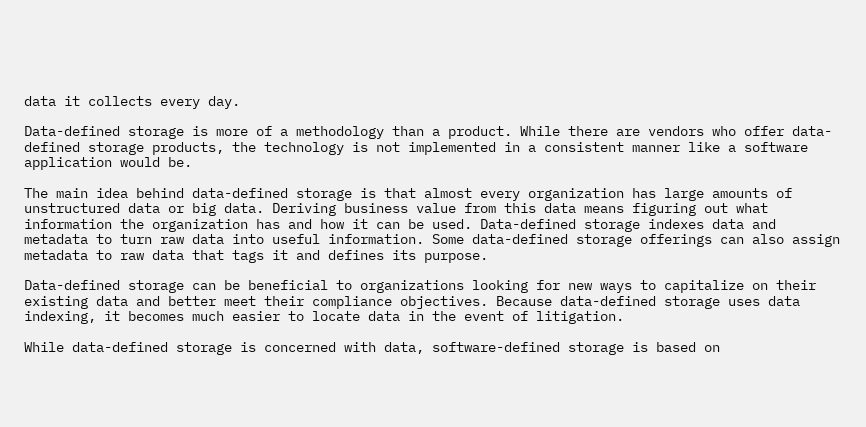data it collects every day.

Data-defined storage is more of a methodology than a product. While there are vendors who offer data-defined storage products, the technology is not implemented in a consistent manner like a software application would be.

The main idea behind data-defined storage is that almost every organization has large amounts of unstructured data or big data. Deriving business value from this data means figuring out what information the organization has and how it can be used. Data-defined storage indexes data and metadata to turn raw data into useful information. Some data-defined storage offerings can also assign metadata to raw data that tags it and defines its purpose.

Data-defined storage can be beneficial to organizations looking for new ways to capitalize on their existing data and better meet their compliance objectives. Because data-defined storage uses data indexing, it becomes much easier to locate data in the event of litigation.

While data-defined storage is concerned with data, software-defined storage is based on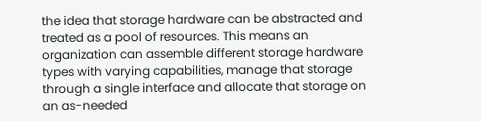the idea that storage hardware can be abstracted and treated as a pool of resources. This means an organization can assemble different storage hardware types with varying capabilities, manage that storage through a single interface and allocate that storage on an as-needed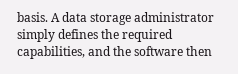basis. A data storage administrator simply defines the required capabilities, and the software then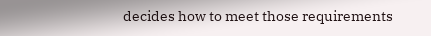decides how to meet those requirements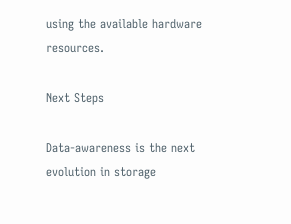using the available hardware resources.

Next Steps

Data-awareness is the next evolution in storage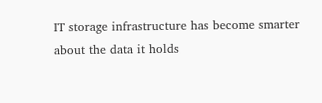IT storage infrastructure has become smarter about the data it holds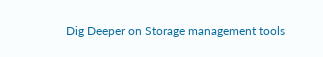Dig Deeper on Storage management tools